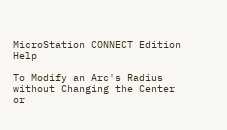MicroStation CONNECT Edition Help

To Modify an Arc's Radius without Changing the Center or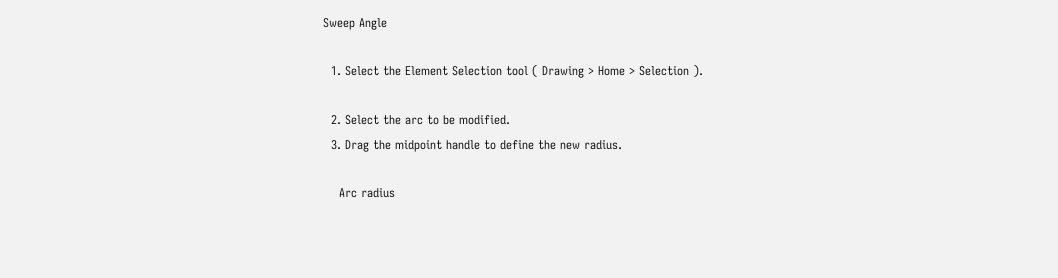Sweep Angle

  1. Select the Element Selection tool ( Drawing > Home > Selection ).

  2. Select the arc to be modified.
  3. Drag the midpoint handle to define the new radius.

    Arc radius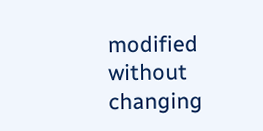modified without changing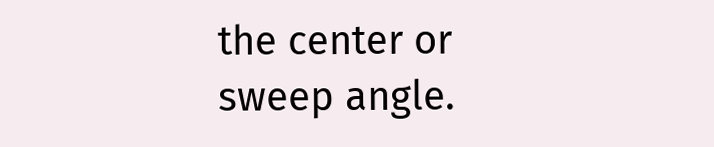the center or sweep angle.